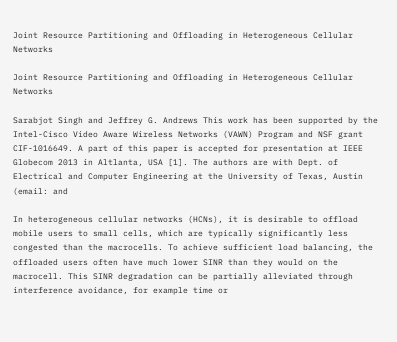Joint Resource Partitioning and Offloading in Heterogeneous Cellular Networks

Joint Resource Partitioning and Offloading in Heterogeneous Cellular Networks

Sarabjot Singh and Jeffrey G. Andrews This work has been supported by the Intel-Cisco Video Aware Wireless Networks (VAWN) Program and NSF grant CIF-1016649. A part of this paper is accepted for presentation at IEEE Globecom 2013 in Altlanta, USA [1]. The authors are with Dept. of Electrical and Computer Engineering at the University of Texas, Austin (email: and

In heterogeneous cellular networks (HCNs), it is desirable to offload mobile users to small cells, which are typically significantly less congested than the macrocells. To achieve sufficient load balancing, the offloaded users often have much lower SINR than they would on the macrocell. This SINR degradation can be partially alleviated through interference avoidance, for example time or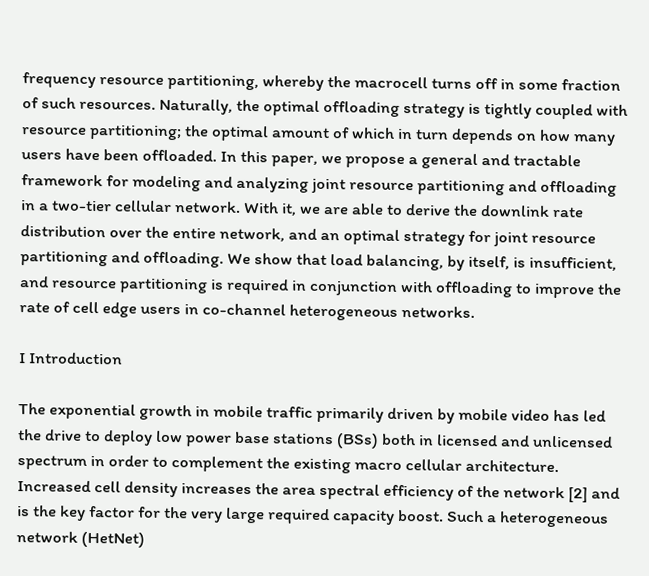frequency resource partitioning, whereby the macrocell turns off in some fraction of such resources. Naturally, the optimal offloading strategy is tightly coupled with resource partitioning; the optimal amount of which in turn depends on how many users have been offloaded. In this paper, we propose a general and tractable framework for modeling and analyzing joint resource partitioning and offloading in a two-tier cellular network. With it, we are able to derive the downlink rate distribution over the entire network, and an optimal strategy for joint resource partitioning and offloading. We show that load balancing, by itself, is insufficient, and resource partitioning is required in conjunction with offloading to improve the rate of cell edge users in co-channel heterogeneous networks.

I Introduction

The exponential growth in mobile traffic primarily driven by mobile video has led the drive to deploy low power base stations (BSs) both in licensed and unlicensed spectrum in order to complement the existing macro cellular architecture. Increased cell density increases the area spectral efficiency of the network [2] and is the key factor for the very large required capacity boost. Such a heterogeneous network (HetNet)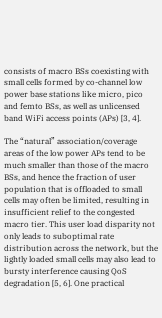consists of macro BSs coexisting with small cells formed by co-channel low power base stations like micro, pico and femto BSs, as well as unlicensed band WiFi access points (APs) [3, 4].

The “natural” association/coverage areas of the low power APs tend to be much smaller than those of the macro BSs, and hence the fraction of user population that is offloaded to small cells may often be limited, resulting in insufficient relief to the congested macro tier. This user load disparity not only leads to suboptimal rate distribution across the network, but the lightly loaded small cells may also lead to bursty interference causing QoS degradation [5, 6]. One practical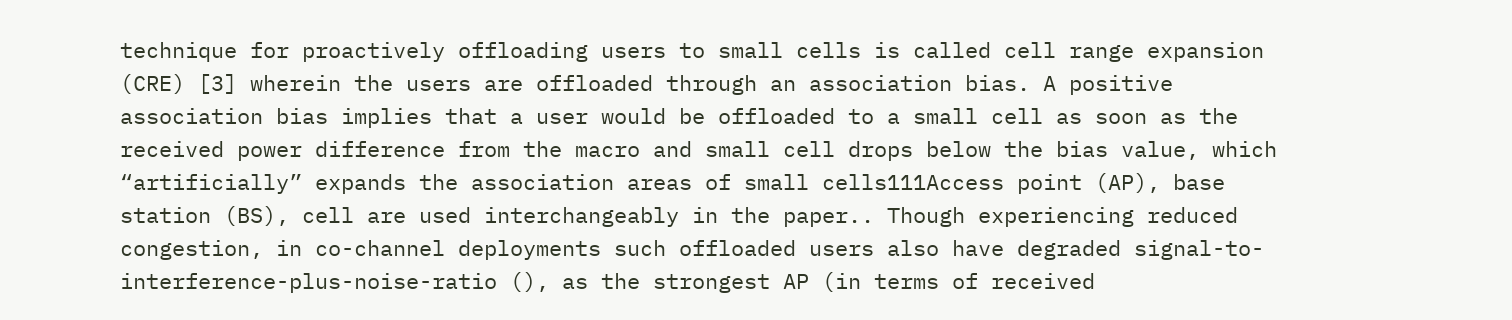technique for proactively offloading users to small cells is called cell range expansion (CRE) [3] wherein the users are offloaded through an association bias. A positive association bias implies that a user would be offloaded to a small cell as soon as the received power difference from the macro and small cell drops below the bias value, which “artificially” expands the association areas of small cells111Access point (AP), base station (BS), cell are used interchangeably in the paper.. Though experiencing reduced congestion, in co-channel deployments such offloaded users also have degraded signal-to-interference-plus-noise-ratio (), as the strongest AP (in terms of received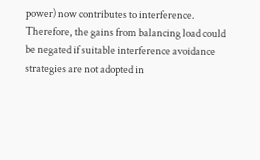power) now contributes to interference. Therefore, the gains from balancing load could be negated if suitable interference avoidance strategies are not adopted in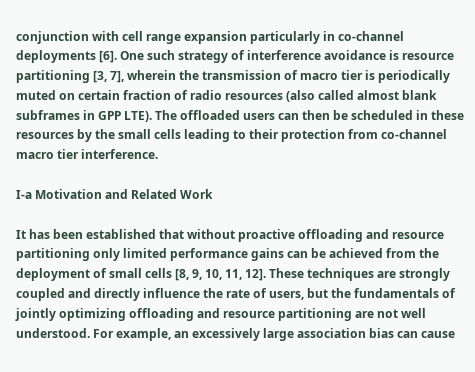conjunction with cell range expansion particularly in co-channel deployments [6]. One such strategy of interference avoidance is resource partitioning [3, 7], wherein the transmission of macro tier is periodically muted on certain fraction of radio resources (also called almost blank subframes in GPP LTE). The offloaded users can then be scheduled in these resources by the small cells leading to their protection from co-channel macro tier interference.

I-a Motivation and Related Work

It has been established that without proactive offloading and resource partitioning only limited performance gains can be achieved from the deployment of small cells [8, 9, 10, 11, 12]. These techniques are strongly coupled and directly influence the rate of users, but the fundamentals of jointly optimizing offloading and resource partitioning are not well understood. For example, an excessively large association bias can cause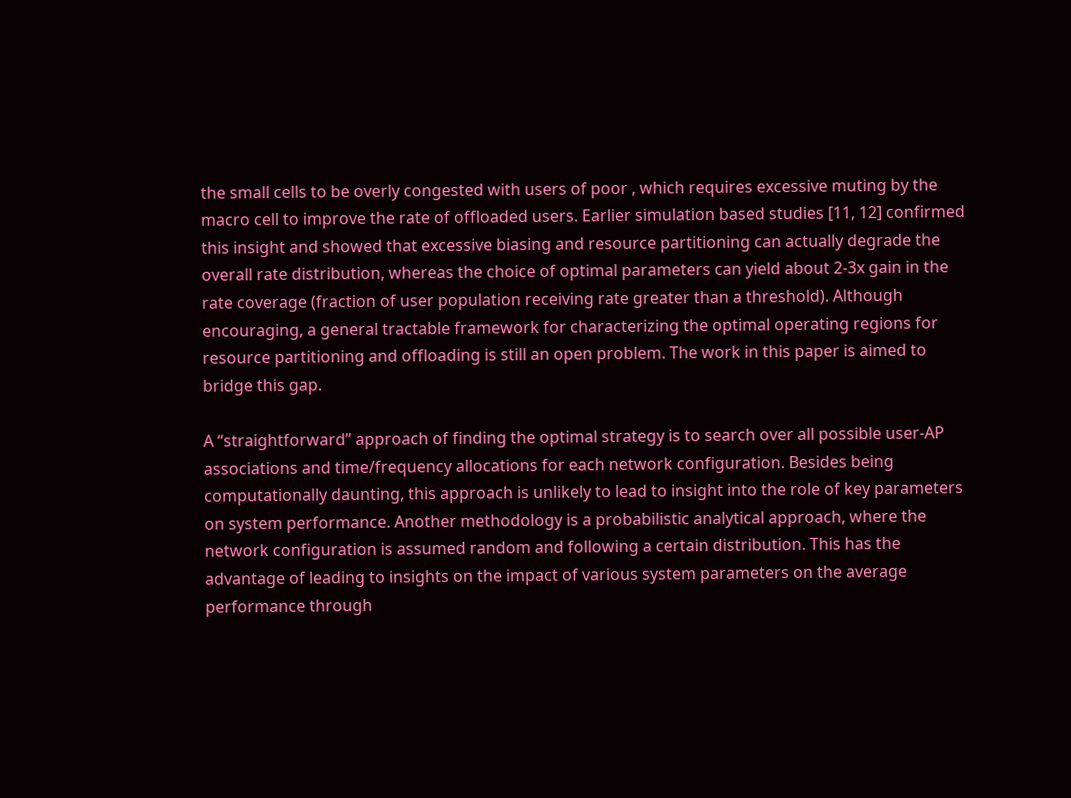the small cells to be overly congested with users of poor , which requires excessive muting by the macro cell to improve the rate of offloaded users. Earlier simulation based studies [11, 12] confirmed this insight and showed that excessive biasing and resource partitioning can actually degrade the overall rate distribution, whereas the choice of optimal parameters can yield about 2-3x gain in the rate coverage (fraction of user population receiving rate greater than a threshold). Although encouraging, a general tractable framework for characterizing the optimal operating regions for resource partitioning and offloading is still an open problem. The work in this paper is aimed to bridge this gap.

A “straightforward” approach of finding the optimal strategy is to search over all possible user-AP associations and time/frequency allocations for each network configuration. Besides being computationally daunting, this approach is unlikely to lead to insight into the role of key parameters on system performance. Another methodology is a probabilistic analytical approach, where the network configuration is assumed random and following a certain distribution. This has the advantage of leading to insights on the impact of various system parameters on the average performance through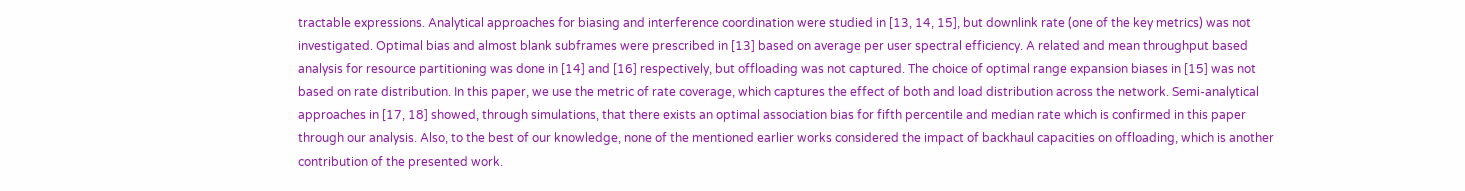tractable expressions. Analytical approaches for biasing and interference coordination were studied in [13, 14, 15], but downlink rate (one of the key metrics) was not investigated. Optimal bias and almost blank subframes were prescribed in [13] based on average per user spectral efficiency. A related and mean throughput based analysis for resource partitioning was done in [14] and [16] respectively, but offloading was not captured. The choice of optimal range expansion biases in [15] was not based on rate distribution. In this paper, we use the metric of rate coverage, which captures the effect of both and load distribution across the network. Semi-analytical approaches in [17, 18] showed, through simulations, that there exists an optimal association bias for fifth percentile and median rate which is confirmed in this paper through our analysis. Also, to the best of our knowledge, none of the mentioned earlier works considered the impact of backhaul capacities on offloading, which is another contribution of the presented work.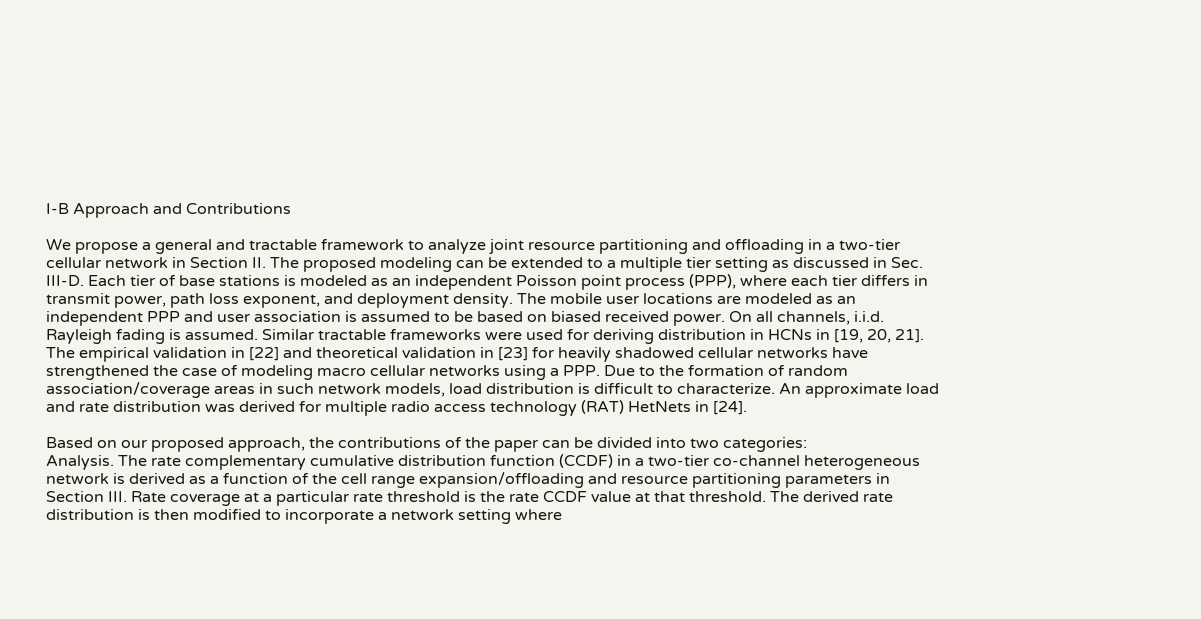I-B Approach and Contributions

We propose a general and tractable framework to analyze joint resource partitioning and offloading in a two-tier cellular network in Section II. The proposed modeling can be extended to a multiple tier setting as discussed in Sec. III-D. Each tier of base stations is modeled as an independent Poisson point process (PPP), where each tier differs in transmit power, path loss exponent, and deployment density. The mobile user locations are modeled as an independent PPP and user association is assumed to be based on biased received power. On all channels, i.i.d. Rayleigh fading is assumed. Similar tractable frameworks were used for deriving distribution in HCNs in [19, 20, 21]. The empirical validation in [22] and theoretical validation in [23] for heavily shadowed cellular networks have strengthened the case of modeling macro cellular networks using a PPP. Due to the formation of random association/coverage areas in such network models, load distribution is difficult to characterize. An approximate load and rate distribution was derived for multiple radio access technology (RAT) HetNets in [24].

Based on our proposed approach, the contributions of the paper can be divided into two categories:
Analysis. The rate complementary cumulative distribution function (CCDF) in a two-tier co-channel heterogeneous network is derived as a function of the cell range expansion/offloading and resource partitioning parameters in Section III. Rate coverage at a particular rate threshold is the rate CCDF value at that threshold. The derived rate distribution is then modified to incorporate a network setting where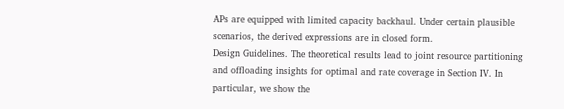APs are equipped with limited capacity backhaul. Under certain plausible scenarios, the derived expressions are in closed form.
Design Guidelines. The theoretical results lead to joint resource partitioning and offloading insights for optimal and rate coverage in Section IV. In particular, we show the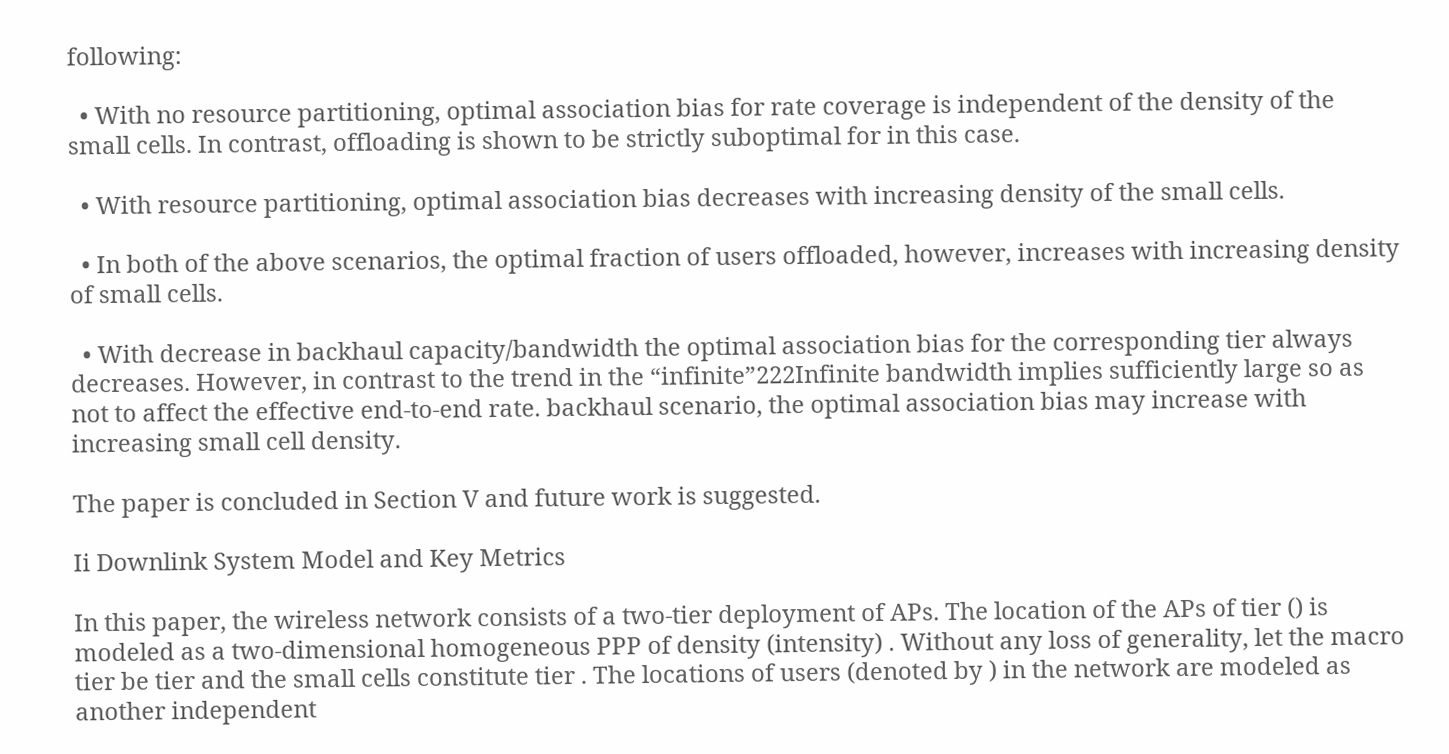following:

  • With no resource partitioning, optimal association bias for rate coverage is independent of the density of the small cells. In contrast, offloading is shown to be strictly suboptimal for in this case.

  • With resource partitioning, optimal association bias decreases with increasing density of the small cells.

  • In both of the above scenarios, the optimal fraction of users offloaded, however, increases with increasing density of small cells.

  • With decrease in backhaul capacity/bandwidth the optimal association bias for the corresponding tier always decreases. However, in contrast to the trend in the “infinite”222Infinite bandwidth implies sufficiently large so as not to affect the effective end-to-end rate. backhaul scenario, the optimal association bias may increase with increasing small cell density.

The paper is concluded in Section V and future work is suggested.

Ii Downlink System Model and Key Metrics

In this paper, the wireless network consists of a two-tier deployment of APs. The location of the APs of tier () is modeled as a two-dimensional homogeneous PPP of density (intensity) . Without any loss of generality, let the macro tier be tier and the small cells constitute tier . The locations of users (denoted by ) in the network are modeled as another independent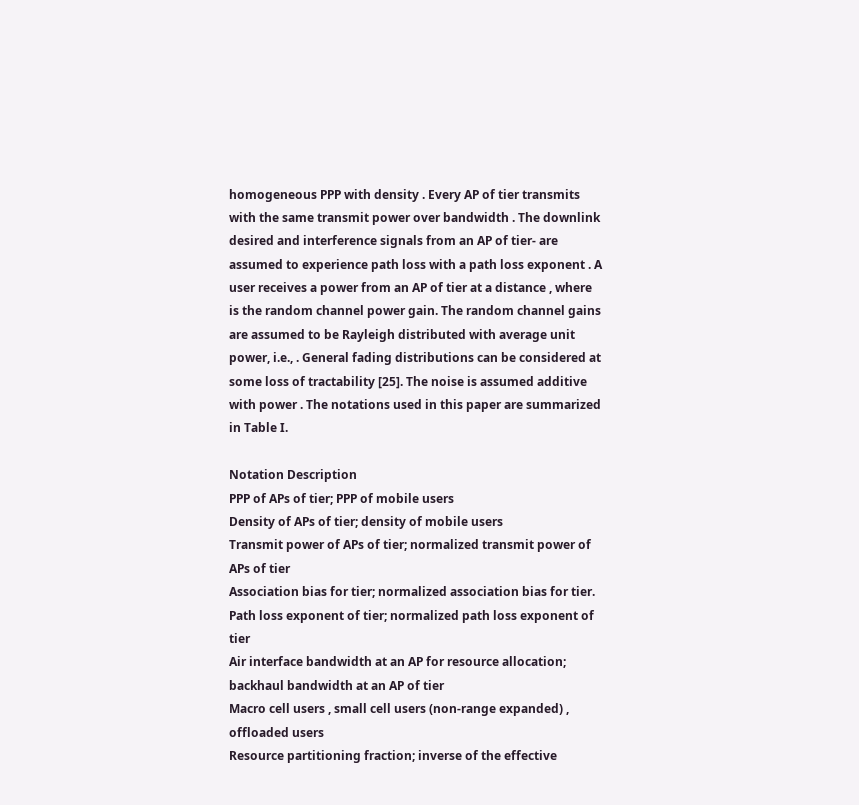homogeneous PPP with density . Every AP of tier transmits with the same transmit power over bandwidth . The downlink desired and interference signals from an AP of tier- are assumed to experience path loss with a path loss exponent . A user receives a power from an AP of tier at a distance , where is the random channel power gain. The random channel gains are assumed to be Rayleigh distributed with average unit power, i.e., . General fading distributions can be considered at some loss of tractability [25]. The noise is assumed additive with power . The notations used in this paper are summarized in Table I.

Notation Description
PPP of APs of tier; PPP of mobile users
Density of APs of tier; density of mobile users
Transmit power of APs of tier; normalized transmit power of APs of tier
Association bias for tier; normalized association bias for tier.
Path loss exponent of tier; normalized path loss exponent of tier
Air interface bandwidth at an AP for resource allocation; backhaul bandwidth at an AP of tier
Macro cell users , small cell users (non-range expanded) , offloaded users
Resource partitioning fraction; inverse of the effective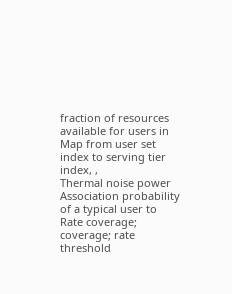fraction of resources available for users in
Map from user set index to serving tier index, ,
Thermal noise power
Association probability of a typical user to
Rate coverage; coverage; rate threshold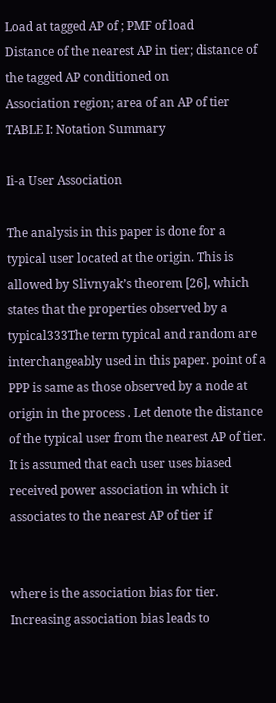Load at tagged AP of ; PMF of load
Distance of the nearest AP in tier; distance of the tagged AP conditioned on
Association region; area of an AP of tier
TABLE I: Notation Summary

Ii-a User Association

The analysis in this paper is done for a typical user located at the origin. This is allowed by Slivnyak’s theorem [26], which states that the properties observed by a typical333The term typical and random are interchangeably used in this paper. point of a PPP is same as those observed by a node at origin in the process . Let denote the distance of the typical user from the nearest AP of tier. It is assumed that each user uses biased received power association in which it associates to the nearest AP of tier if


where is the association bias for tier. Increasing association bias leads to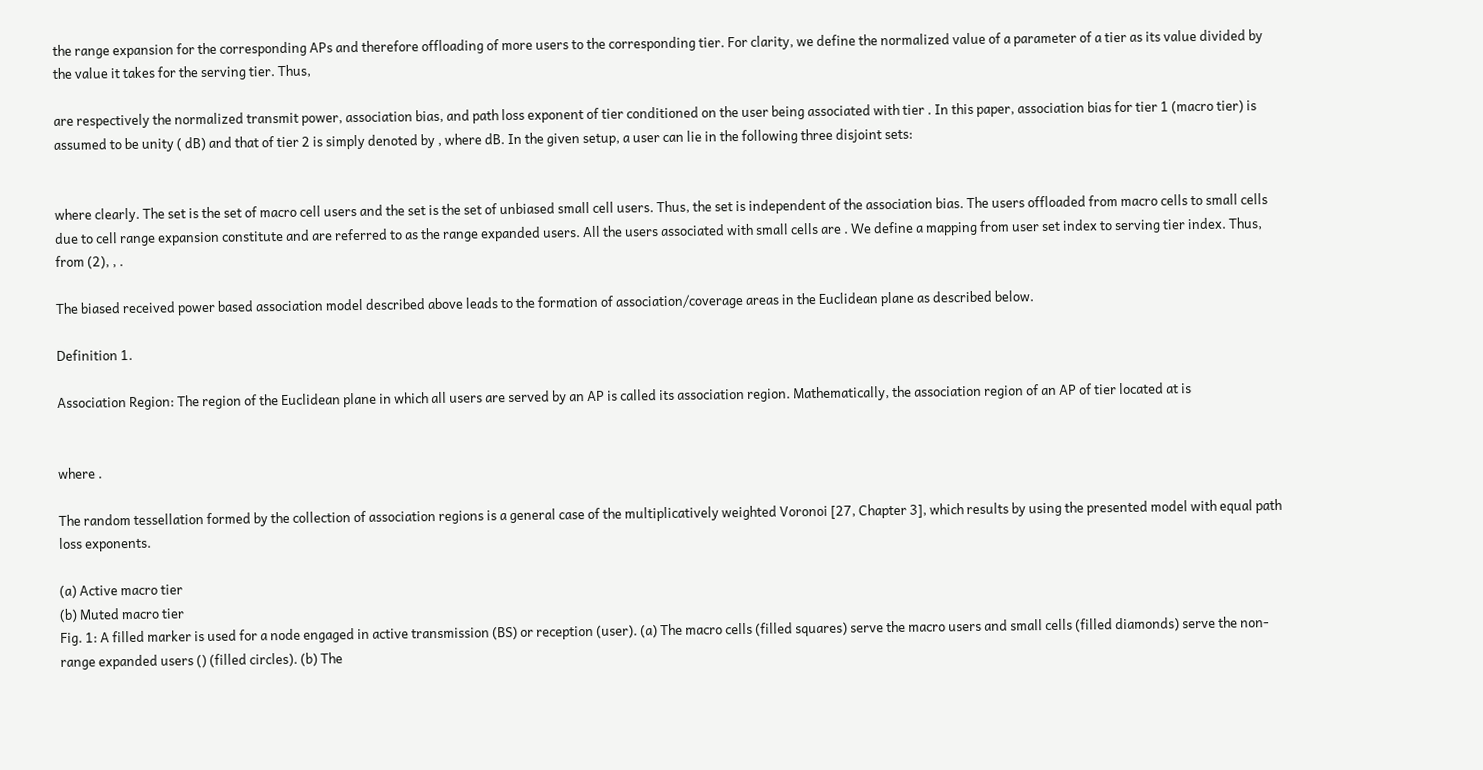the range expansion for the corresponding APs and therefore offloading of more users to the corresponding tier. For clarity, we define the normalized value of a parameter of a tier as its value divided by the value it takes for the serving tier. Thus,

are respectively the normalized transmit power, association bias, and path loss exponent of tier conditioned on the user being associated with tier . In this paper, association bias for tier 1 (macro tier) is assumed to be unity ( dB) and that of tier 2 is simply denoted by , where dB. In the given setup, a user can lie in the following three disjoint sets:


where clearly. The set is the set of macro cell users and the set is the set of unbiased small cell users. Thus, the set is independent of the association bias. The users offloaded from macro cells to small cells due to cell range expansion constitute and are referred to as the range expanded users. All the users associated with small cells are . We define a mapping from user set index to serving tier index. Thus, from (2), , .

The biased received power based association model described above leads to the formation of association/coverage areas in the Euclidean plane as described below.

Definition 1.

Association Region: The region of the Euclidean plane in which all users are served by an AP is called its association region. Mathematically, the association region of an AP of tier located at is


where .

The random tessellation formed by the collection of association regions is a general case of the multiplicatively weighted Voronoi [27, Chapter 3], which results by using the presented model with equal path loss exponents.

(a) Active macro tier
(b) Muted macro tier
Fig. 1: A filled marker is used for a node engaged in active transmission (BS) or reception (user). (a) The macro cells (filled squares) serve the macro users and small cells (filled diamonds) serve the non-range expanded users () (filled circles). (b) The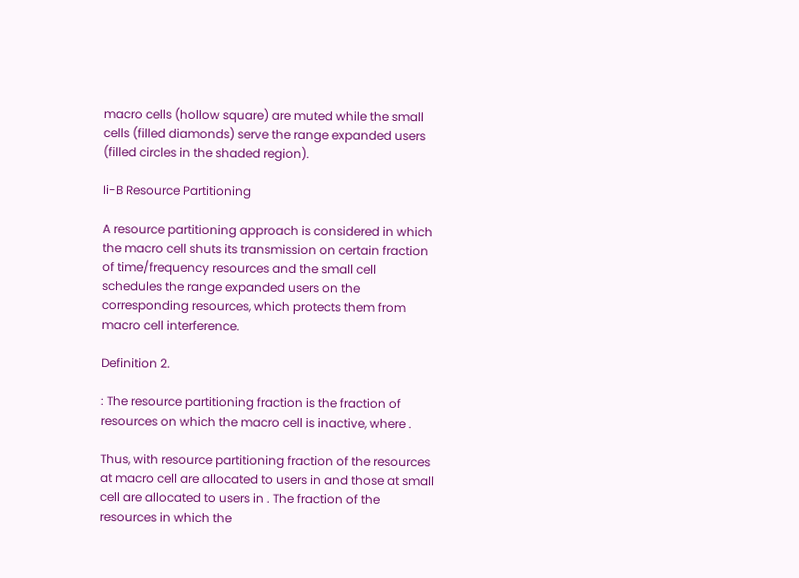macro cells (hollow square) are muted while the small cells (filled diamonds) serve the range expanded users (filled circles in the shaded region).

Ii-B Resource Partitioning

A resource partitioning approach is considered in which the macro cell shuts its transmission on certain fraction of time/frequency resources and the small cell schedules the range expanded users on the corresponding resources, which protects them from macro cell interference.

Definition 2.

: The resource partitioning fraction is the fraction of resources on which the macro cell is inactive, where .

Thus, with resource partitioning fraction of the resources at macro cell are allocated to users in and those at small cell are allocated to users in . The fraction of the resources in which the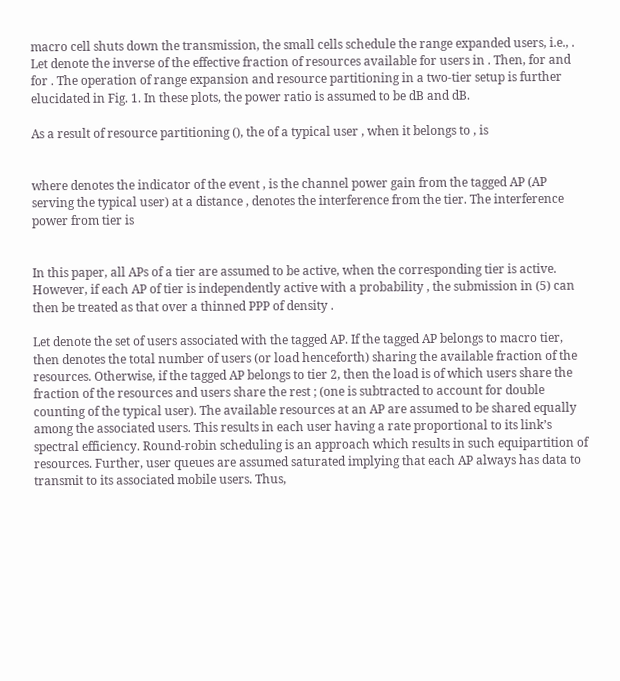macro cell shuts down the transmission, the small cells schedule the range expanded users, i.e., . Let denote the inverse of the effective fraction of resources available for users in . Then, for and for . The operation of range expansion and resource partitioning in a two-tier setup is further elucidated in Fig. 1. In these plots, the power ratio is assumed to be dB and dB.

As a result of resource partitioning (), the of a typical user , when it belongs to , is


where denotes the indicator of the event , is the channel power gain from the tagged AP (AP serving the typical user) at a distance , denotes the interference from the tier. The interference power from tier is


In this paper, all APs of a tier are assumed to be active, when the corresponding tier is active. However, if each AP of tier is independently active with a probability , the submission in (5) can then be treated as that over a thinned PPP of density .

Let denote the set of users associated with the tagged AP. If the tagged AP belongs to macro tier, then denotes the total number of users (or load henceforth) sharing the available fraction of the resources. Otherwise, if the tagged AP belongs to tier 2, then the load is of which users share the fraction of the resources and users share the rest ; (one is subtracted to account for double counting of the typical user). The available resources at an AP are assumed to be shared equally among the associated users. This results in each user having a rate proportional to its link’s spectral efficiency. Round-robin scheduling is an approach which results in such equipartition of resources. Further, user queues are assumed saturated implying that each AP always has data to transmit to its associated mobile users. Thus,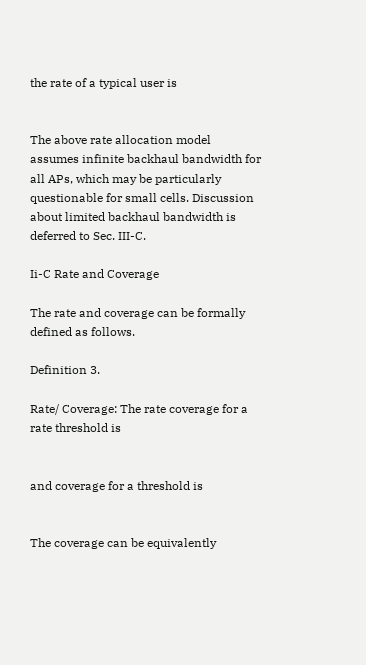the rate of a typical user is


The above rate allocation model assumes infinite backhaul bandwidth for all APs, which may be particularly questionable for small cells. Discussion about limited backhaul bandwidth is deferred to Sec. III-C.

Ii-C Rate and Coverage

The rate and coverage can be formally defined as follows.

Definition 3.

Rate/ Coverage: The rate coverage for a rate threshold is


and coverage for a threshold is


The coverage can be equivalently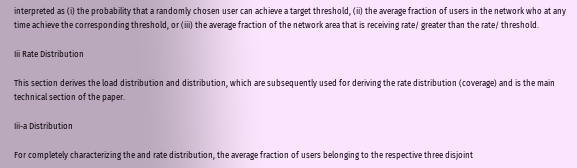interpreted as (i) the probability that a randomly chosen user can achieve a target threshold, (ii) the average fraction of users in the network who at any time achieve the corresponding threshold, or (iii) the average fraction of the network area that is receiving rate/ greater than the rate/ threshold.

Iii Rate Distribution

This section derives the load distribution and distribution, which are subsequently used for deriving the rate distribution (coverage) and is the main technical section of the paper.

Iii-a Distribution

For completely characterizing the and rate distribution, the average fraction of users belonging to the respective three disjoint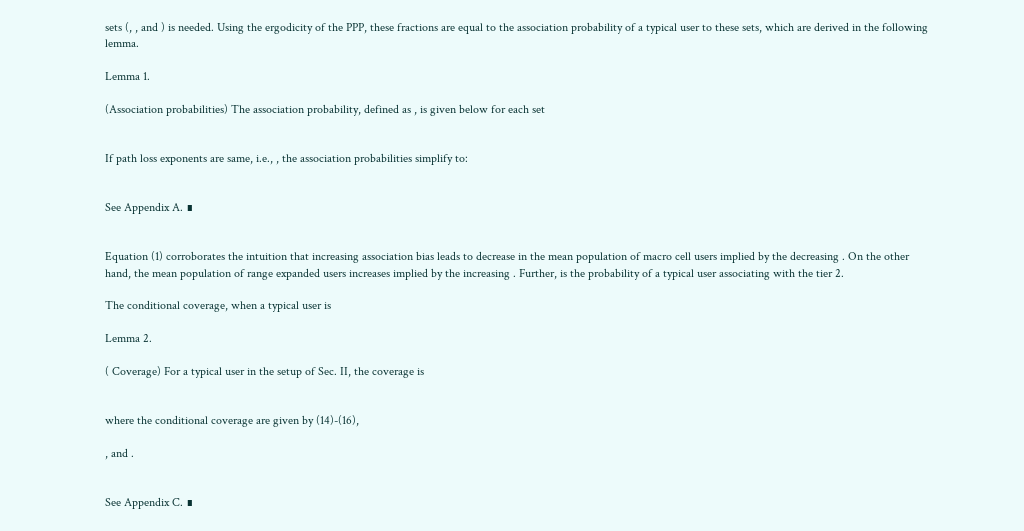sets (, , and ) is needed. Using the ergodicity of the PPP, these fractions are equal to the association probability of a typical user to these sets, which are derived in the following lemma.

Lemma 1.

(Association probabilities) The association probability, defined as , is given below for each set


If path loss exponents are same, i.e., , the association probabilities simplify to:


See Appendix A. ∎


Equation (1) corroborates the intuition that increasing association bias leads to decrease in the mean population of macro cell users implied by the decreasing . On the other hand, the mean population of range expanded users increases implied by the increasing . Further, is the probability of a typical user associating with the tier 2.

The conditional coverage, when a typical user is

Lemma 2.

( Coverage) For a typical user in the setup of Sec. II, the coverage is


where the conditional coverage are given by (14)-(16),

, and .


See Appendix C. ∎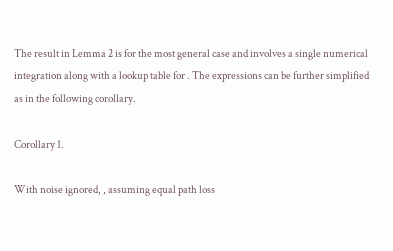The result in Lemma 2 is for the most general case and involves a single numerical integration along with a lookup table for . The expressions can be further simplified as in the following corollary.

Corollary 1.

With noise ignored, , assuming equal path loss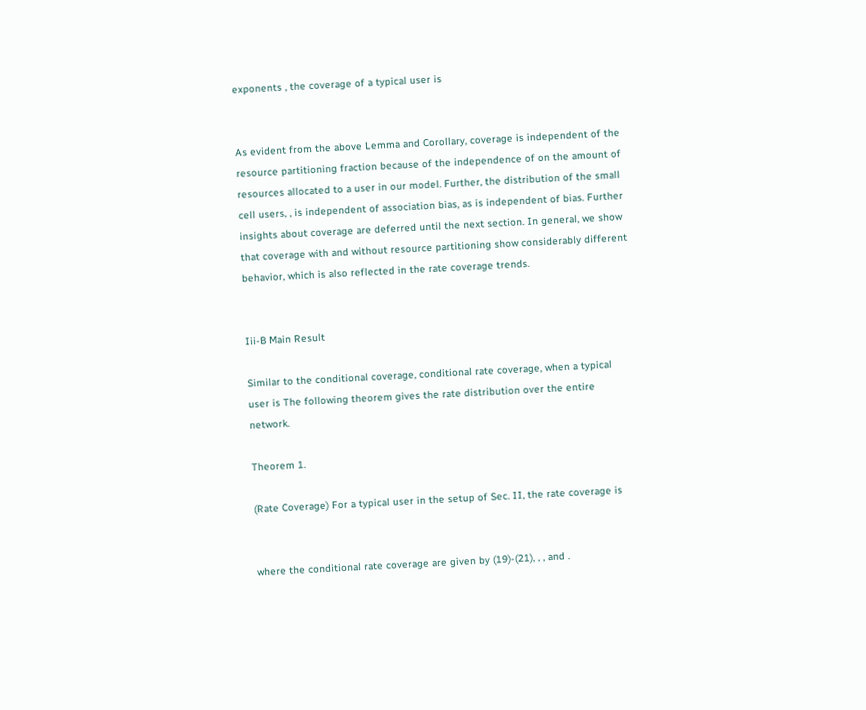exponents , the coverage of a typical user is


As evident from the above Lemma and Corollary, coverage is independent of the resource partitioning fraction because of the independence of on the amount of resources allocated to a user in our model. Further, the distribution of the small cell users, , is independent of association bias, as is independent of bias. Further insights about coverage are deferred until the next section. In general, we show that coverage with and without resource partitioning show considerably different behavior, which is also reflected in the rate coverage trends.


Iii-B Main Result

Similar to the conditional coverage, conditional rate coverage, when a typical user is The following theorem gives the rate distribution over the entire network.

Theorem 1.

(Rate Coverage) For a typical user in the setup of Sec. II, the rate coverage is


where the conditional rate coverage are given by (19)-(21), , , and .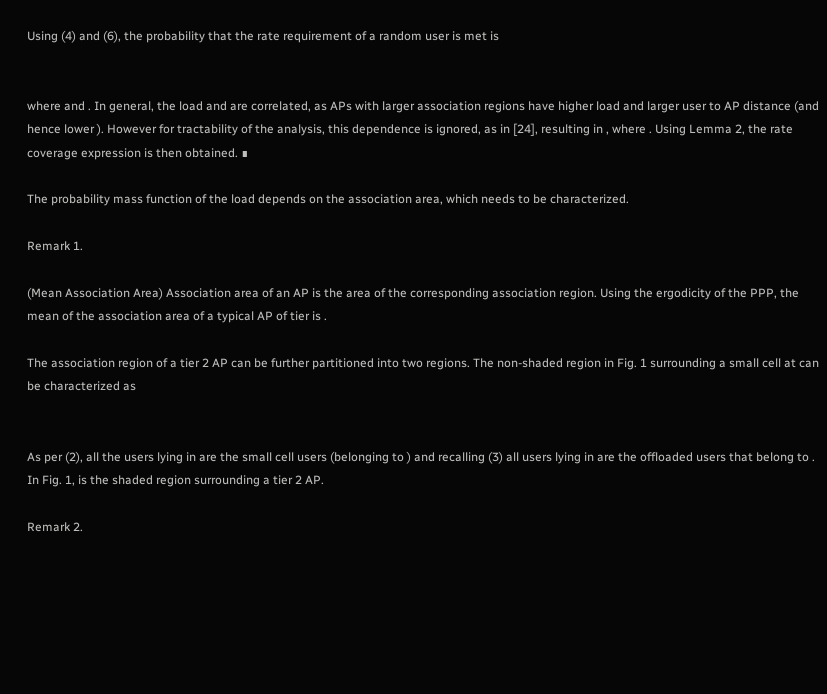Using (4) and (6), the probability that the rate requirement of a random user is met is


where and . In general, the load and are correlated, as APs with larger association regions have higher load and larger user to AP distance (and hence lower ). However for tractability of the analysis, this dependence is ignored, as in [24], resulting in , where . Using Lemma 2, the rate coverage expression is then obtained. ∎

The probability mass function of the load depends on the association area, which needs to be characterized.

Remark 1.

(Mean Association Area) Association area of an AP is the area of the corresponding association region. Using the ergodicity of the PPP, the mean of the association area of a typical AP of tier is .

The association region of a tier 2 AP can be further partitioned into two regions. The non-shaded region in Fig. 1 surrounding a small cell at can be characterized as


As per (2), all the users lying in are the small cell users (belonging to ) and recalling (3) all users lying in are the offloaded users that belong to . In Fig. 1, is the shaded region surrounding a tier 2 AP.

Remark 2.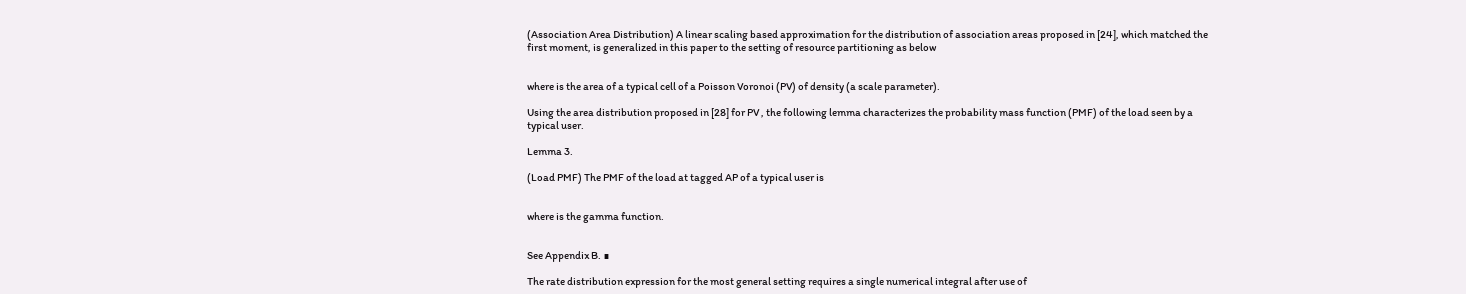(Association Area Distribution) A linear scaling based approximation for the distribution of association areas proposed in [24], which matched the first moment, is generalized in this paper to the setting of resource partitioning as below


where is the area of a typical cell of a Poisson Voronoi (PV) of density (a scale parameter).

Using the area distribution proposed in [28] for PV , the following lemma characterizes the probability mass function (PMF) of the load seen by a typical user.

Lemma 3.

(Load PMF) The PMF of the load at tagged AP of a typical user is


where is the gamma function.


See Appendix B. ∎

The rate distribution expression for the most general setting requires a single numerical integral after use of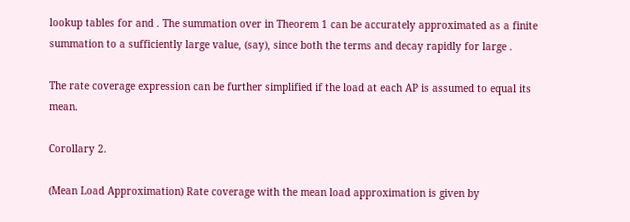lookup tables for and . The summation over in Theorem 1 can be accurately approximated as a finite summation to a sufficiently large value, (say), since both the terms and decay rapidly for large .

The rate coverage expression can be further simplified if the load at each AP is assumed to equal its mean.

Corollary 2.

(Mean Load Approximation) Rate coverage with the mean load approximation is given by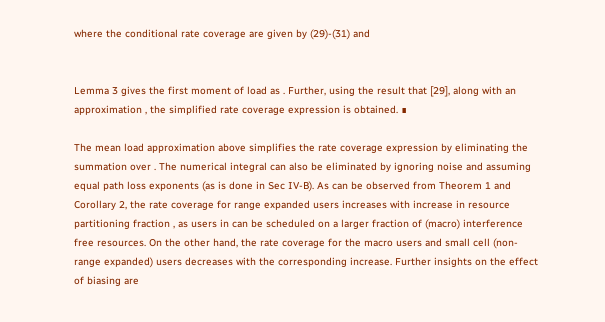where the conditional rate coverage are given by (29)-(31) and


Lemma 3 gives the first moment of load as . Further, using the result that [29], along with an approximation , the simplified rate coverage expression is obtained. ∎

The mean load approximation above simplifies the rate coverage expression by eliminating the summation over . The numerical integral can also be eliminated by ignoring noise and assuming equal path loss exponents (as is done in Sec IV-B). As can be observed from Theorem 1 and Corollary 2, the rate coverage for range expanded users increases with increase in resource partitioning fraction , as users in can be scheduled on a larger fraction of (macro) interference free resources. On the other hand, the rate coverage for the macro users and small cell (non-range expanded) users decreases with the corresponding increase. Further insights on the effect of biasing are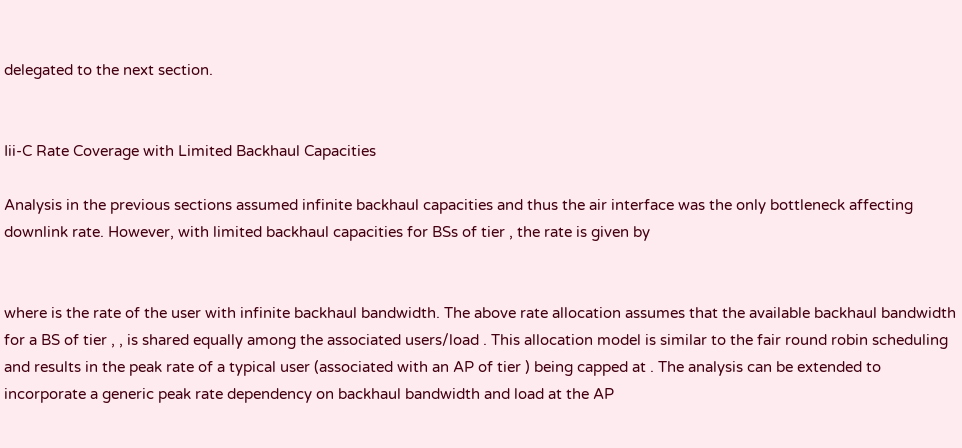delegated to the next section.


Iii-C Rate Coverage with Limited Backhaul Capacities

Analysis in the previous sections assumed infinite backhaul capacities and thus the air interface was the only bottleneck affecting downlink rate. However, with limited backhaul capacities for BSs of tier , the rate is given by


where is the rate of the user with infinite backhaul bandwidth. The above rate allocation assumes that the available backhaul bandwidth for a BS of tier , , is shared equally among the associated users/load . This allocation model is similar to the fair round robin scheduling and results in the peak rate of a typical user (associated with an AP of tier ) being capped at . The analysis can be extended to incorporate a generic peak rate dependency on backhaul bandwidth and load at the AP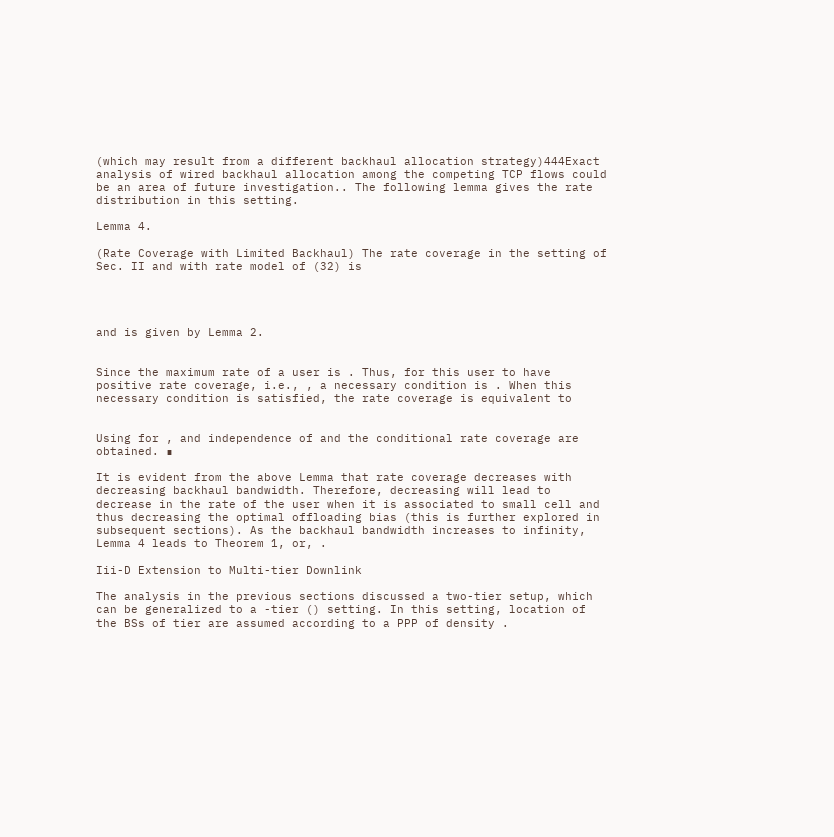(which may result from a different backhaul allocation strategy)444Exact analysis of wired backhaul allocation among the competing TCP flows could be an area of future investigation.. The following lemma gives the rate distribution in this setting.

Lemma 4.

(Rate Coverage with Limited Backhaul) The rate coverage in the setting of Sec. II and with rate model of (32) is




and is given by Lemma 2.


Since the maximum rate of a user is . Thus, for this user to have positive rate coverage, i.e., , a necessary condition is . When this necessary condition is satisfied, the rate coverage is equivalent to


Using for , and independence of and the conditional rate coverage are obtained. ∎

It is evident from the above Lemma that rate coverage decreases with decreasing backhaul bandwidth. Therefore, decreasing will lead to decrease in the rate of the user when it is associated to small cell and thus decreasing the optimal offloading bias (this is further explored in subsequent sections). As the backhaul bandwidth increases to infinity, Lemma 4 leads to Theorem 1, or, .

Iii-D Extension to Multi-tier Downlink

The analysis in the previous sections discussed a two-tier setup, which can be generalized to a -tier () setting. In this setting, location of the BSs of tier are assumed according to a PPP of density .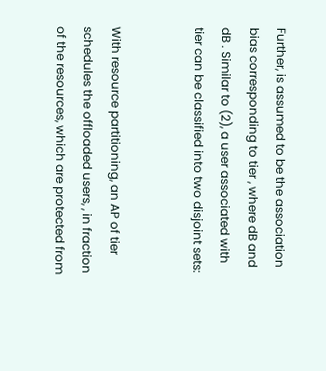Further, is assumed to be the association bias corresponding to tier , where dB and dB . Similar to (2), a user associated with tier can be classified into two disjoint sets:


With resource partitioning, an AP of tier schedules the offloaded users, , in fraction of the resources, which are protected from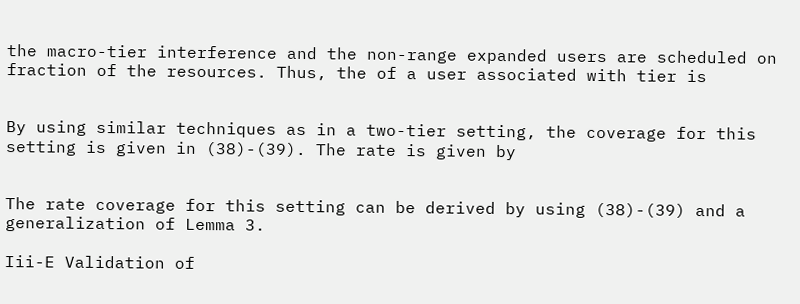the macro-tier interference and the non-range expanded users are scheduled on fraction of the resources. Thus, the of a user associated with tier is


By using similar techniques as in a two-tier setting, the coverage for this setting is given in (38)-(39). The rate is given by


The rate coverage for this setting can be derived by using (38)-(39) and a generalization of Lemma 3.

Iii-E Validation of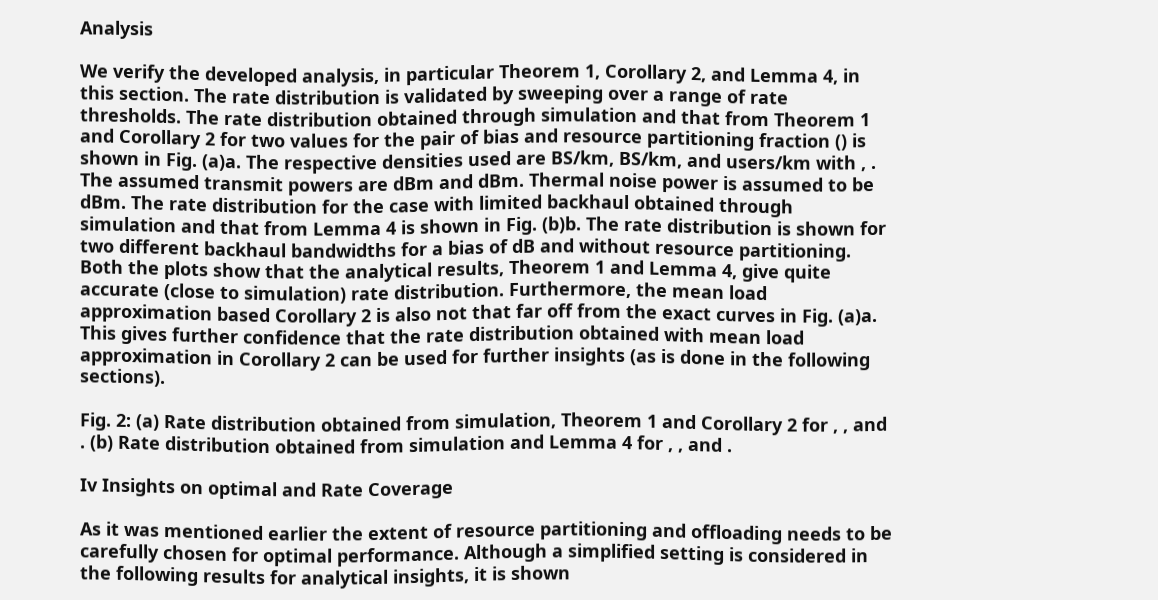Analysis

We verify the developed analysis, in particular Theorem 1, Corollary 2, and Lemma 4, in this section. The rate distribution is validated by sweeping over a range of rate thresholds. The rate distribution obtained through simulation and that from Theorem 1 and Corollary 2 for two values for the pair of bias and resource partitioning fraction () is shown in Fig. (a)a. The respective densities used are BS/km, BS/km, and users/km with , . The assumed transmit powers are dBm and dBm. Thermal noise power is assumed to be dBm. The rate distribution for the case with limited backhaul obtained through simulation and that from Lemma 4 is shown in Fig. (b)b. The rate distribution is shown for two different backhaul bandwidths for a bias of dB and without resource partitioning. Both the plots show that the analytical results, Theorem 1 and Lemma 4, give quite accurate (close to simulation) rate distribution. Furthermore, the mean load approximation based Corollary 2 is also not that far off from the exact curves in Fig. (a)a. This gives further confidence that the rate distribution obtained with mean load approximation in Corollary 2 can be used for further insights (as is done in the following sections).

Fig. 2: (a) Rate distribution obtained from simulation, Theorem 1 and Corollary 2 for , , and . (b) Rate distribution obtained from simulation and Lemma 4 for , , and .

Iv Insights on optimal and Rate Coverage

As it was mentioned earlier the extent of resource partitioning and offloading needs to be carefully chosen for optimal performance. Although a simplified setting is considered in the following results for analytical insights, it is shown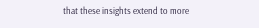that these insights extend to more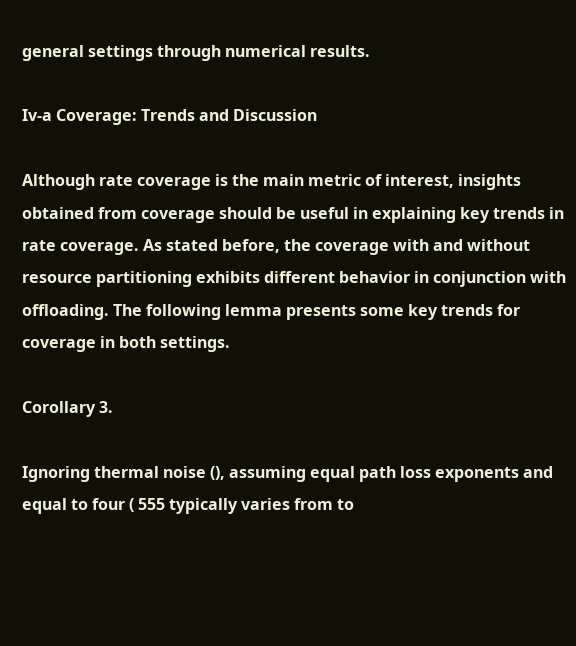general settings through numerical results.

Iv-a Coverage: Trends and Discussion

Although rate coverage is the main metric of interest, insights obtained from coverage should be useful in explaining key trends in rate coverage. As stated before, the coverage with and without resource partitioning exhibits different behavior in conjunction with offloading. The following lemma presents some key trends for coverage in both settings.

Corollary 3.

Ignoring thermal noise (), assuming equal path loss exponents and equal to four ( 555 typically varies from to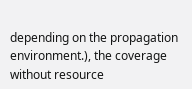depending on the propagation environment.), the coverage without resource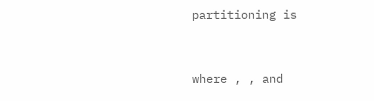partitioning is


where , , and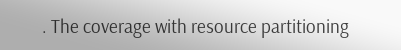. The coverage with resource partitioning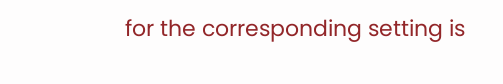for the corresponding setting is